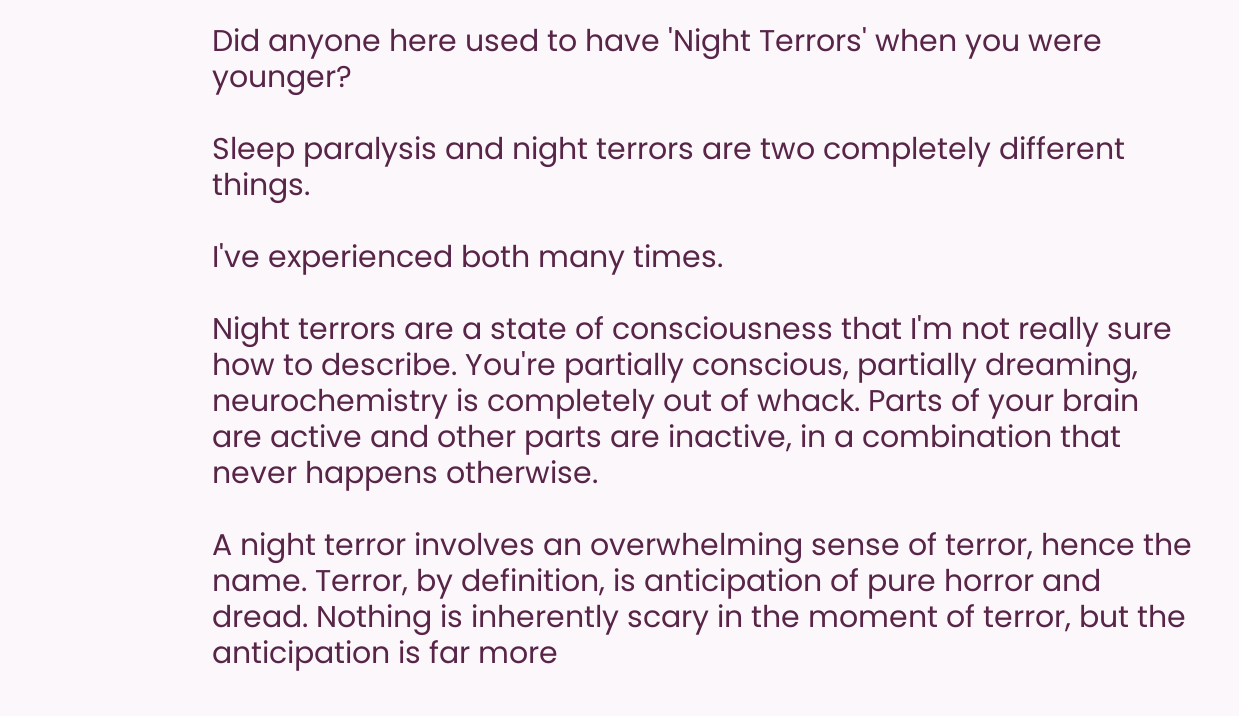Did anyone here used to have 'Night Terrors' when you were younger?

Sleep paralysis and night terrors are two completely different things.

I've experienced both many times.

Night terrors are a state of consciousness that I'm not really sure how to describe. You're partially conscious, partially dreaming, neurochemistry is completely out of whack. Parts of your brain are active and other parts are inactive, in a combination that never happens otherwise.

A night terror involves an overwhelming sense of terror, hence the name. Terror, by definition, is anticipation of pure horror and dread. Nothing is inherently scary in the moment of terror, but the anticipation is far more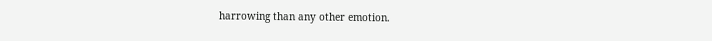harrowing than any other emotion.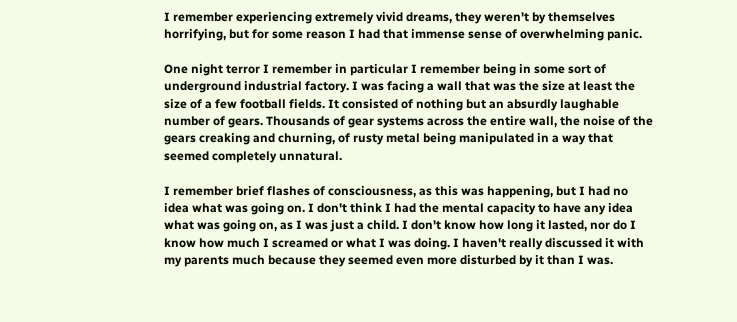I remember experiencing extremely vivid dreams, they weren't by themselves horrifying, but for some reason I had that immense sense of overwhelming panic.

One night terror I remember in particular I remember being in some sort of underground industrial factory. I was facing a wall that was the size at least the size of a few football fields. It consisted of nothing but an absurdly laughable number of gears. Thousands of gear systems across the entire wall, the noise of the gears creaking and churning, of rusty metal being manipulated in a way that seemed completely unnatural.

I remember brief flashes of consciousness, as this was happening, but I had no idea what was going on. I don't think I had the mental capacity to have any idea what was going on, as I was just a child. I don't know how long it lasted, nor do I know how much I screamed or what I was doing. I haven't really discussed it with my parents much because they seemed even more disturbed by it than I was.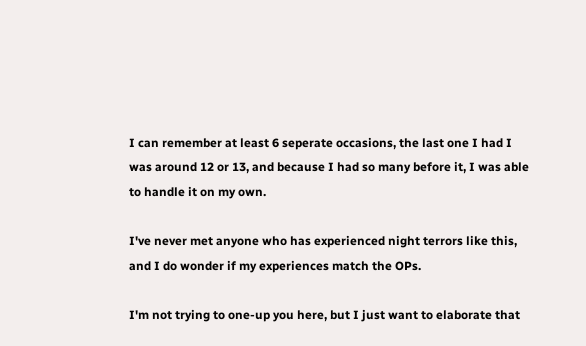I can remember at least 6 seperate occasions, the last one I had I was around 12 or 13, and because I had so many before it, I was able to handle it on my own.

I've never met anyone who has experienced night terrors like this, and I do wonder if my experiences match the OPs.

I'm not trying to one-up you here, but I just want to elaborate that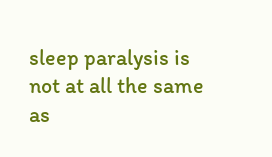sleep paralysis is not at all the same as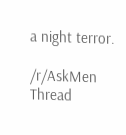a night terror.

/r/AskMen Thread